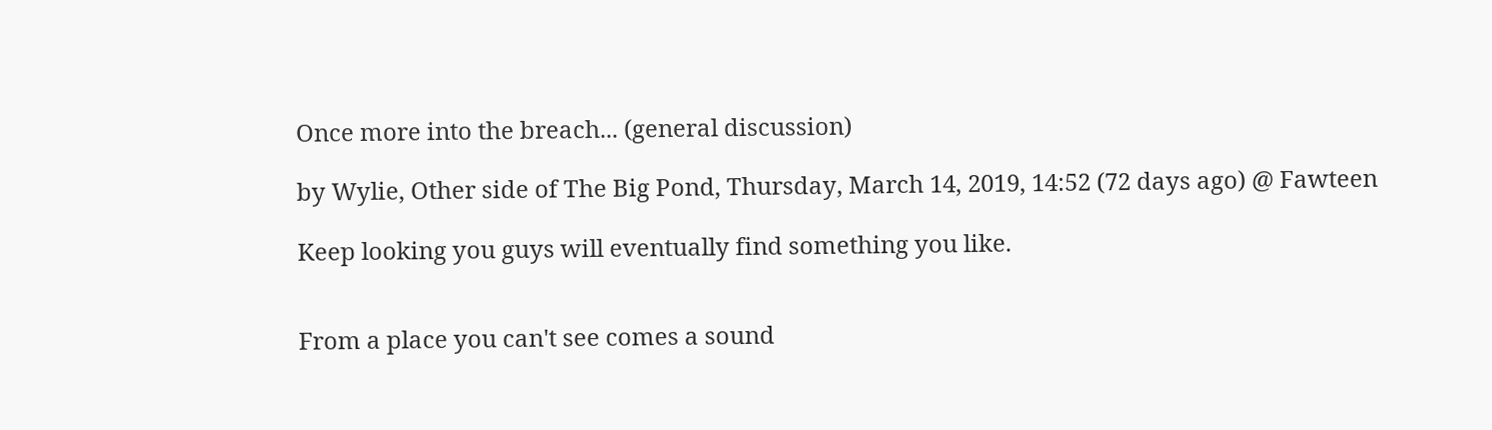Once more into the breach... (general discussion)

by Wylie, Other side of The Big Pond, Thursday, March 14, 2019, 14:52 (72 days ago) @ Fawteen

Keep looking you guys will eventually find something you like.


From a place you can't see comes a sound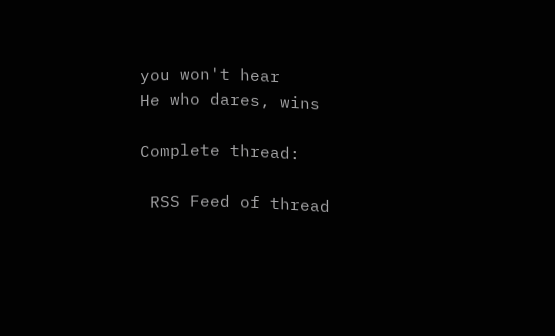you won't hear
He who dares, wins

Complete thread:

 RSS Feed of thread